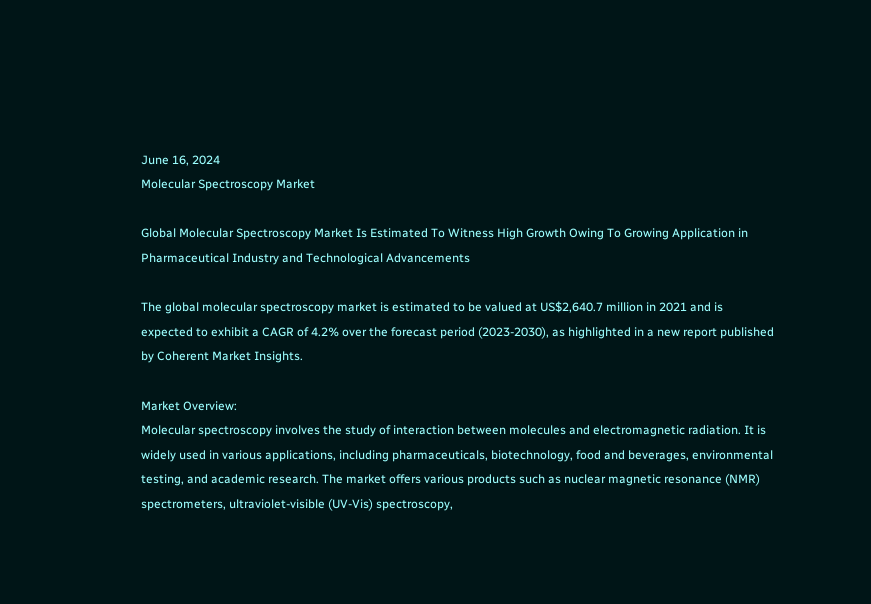June 16, 2024
Molecular Spectroscopy Market

Global Molecular Spectroscopy Market Is Estimated To Witness High Growth Owing To Growing Application in Pharmaceutical Industry and Technological Advancements

The global molecular spectroscopy market is estimated to be valued at US$2,640.7 million in 2021 and is expected to exhibit a CAGR of 4.2% over the forecast period (2023-2030), as highlighted in a new report published by Coherent Market Insights.

Market Overview:
Molecular spectroscopy involves the study of interaction between molecules and electromagnetic radiation. It is widely used in various applications, including pharmaceuticals, biotechnology, food and beverages, environmental testing, and academic research. The market offers various products such as nuclear magnetic resonance (NMR) spectrometers, ultraviolet-visible (UV-Vis) spectroscopy,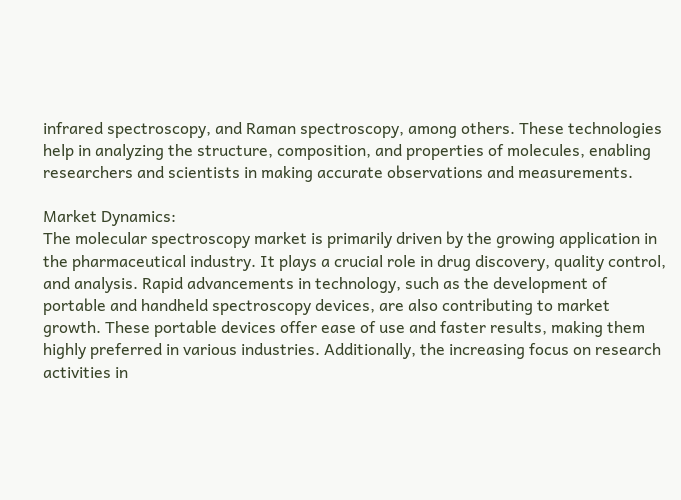infrared spectroscopy, and Raman spectroscopy, among others. These technologies help in analyzing the structure, composition, and properties of molecules, enabling researchers and scientists in making accurate observations and measurements.

Market Dynamics:
The molecular spectroscopy market is primarily driven by the growing application in the pharmaceutical industry. It plays a crucial role in drug discovery, quality control, and analysis. Rapid advancements in technology, such as the development of portable and handheld spectroscopy devices, are also contributing to market growth. These portable devices offer ease of use and faster results, making them highly preferred in various industries. Additionally, the increasing focus on research activities in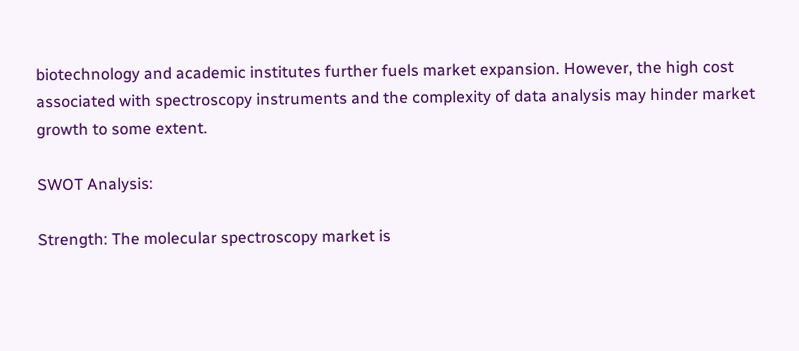biotechnology and academic institutes further fuels market expansion. However, the high cost associated with spectroscopy instruments and the complexity of data analysis may hinder market growth to some extent.

SWOT Analysis:

Strength: The molecular spectroscopy market is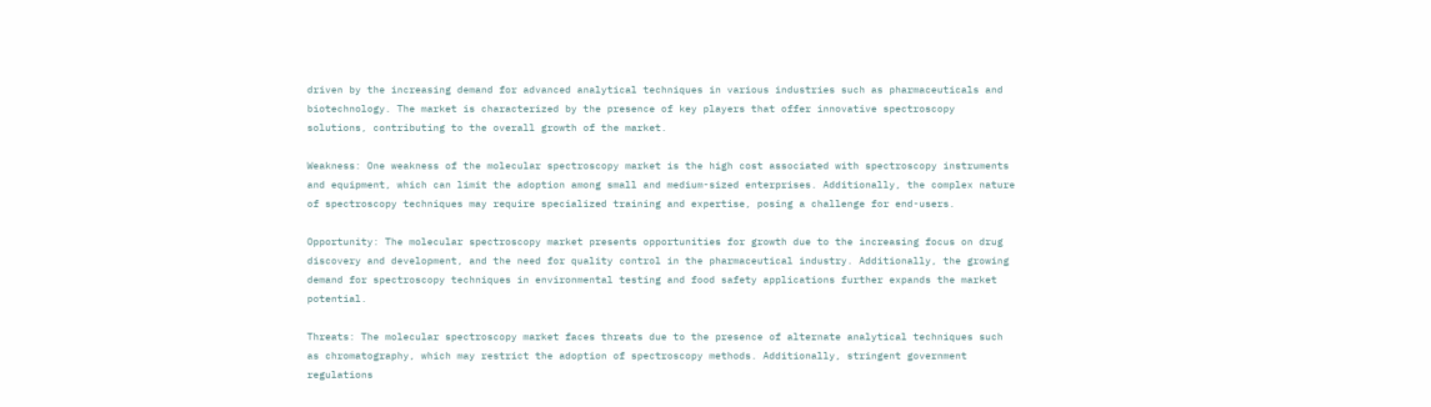driven by the increasing demand for advanced analytical techniques in various industries such as pharmaceuticals and biotechnology. The market is characterized by the presence of key players that offer innovative spectroscopy solutions, contributing to the overall growth of the market.

Weakness: One weakness of the molecular spectroscopy market is the high cost associated with spectroscopy instruments and equipment, which can limit the adoption among small and medium-sized enterprises. Additionally, the complex nature of spectroscopy techniques may require specialized training and expertise, posing a challenge for end-users.

Opportunity: The molecular spectroscopy market presents opportunities for growth due to the increasing focus on drug discovery and development, and the need for quality control in the pharmaceutical industry. Additionally, the growing demand for spectroscopy techniques in environmental testing and food safety applications further expands the market potential.

Threats: The molecular spectroscopy market faces threats due to the presence of alternate analytical techniques such as chromatography, which may restrict the adoption of spectroscopy methods. Additionally, stringent government regulations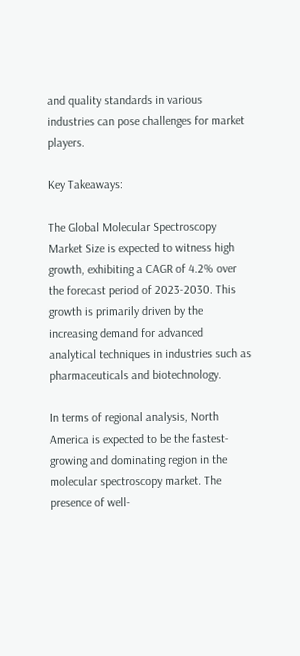and quality standards in various industries can pose challenges for market players.

Key Takeaways:

The Global Molecular Spectroscopy Market Size is expected to witness high growth, exhibiting a CAGR of 4.2% over the forecast period of 2023-2030. This growth is primarily driven by the increasing demand for advanced analytical techniques in industries such as pharmaceuticals and biotechnology.

In terms of regional analysis, North America is expected to be the fastest-growing and dominating region in the molecular spectroscopy market. The presence of well-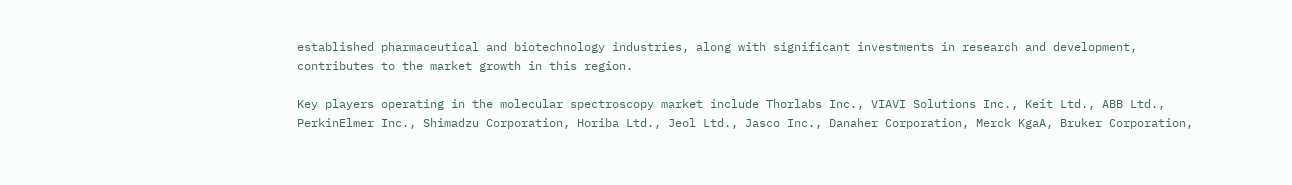established pharmaceutical and biotechnology industries, along with significant investments in research and development, contributes to the market growth in this region.

Key players operating in the molecular spectroscopy market include Thorlabs Inc., VIAVI Solutions Inc., Keit Ltd., ABB Ltd., PerkinElmer Inc., Shimadzu Corporation, Horiba Ltd., Jeol Ltd., Jasco Inc., Danaher Corporation, Merck KgaA, Bruker Corporation,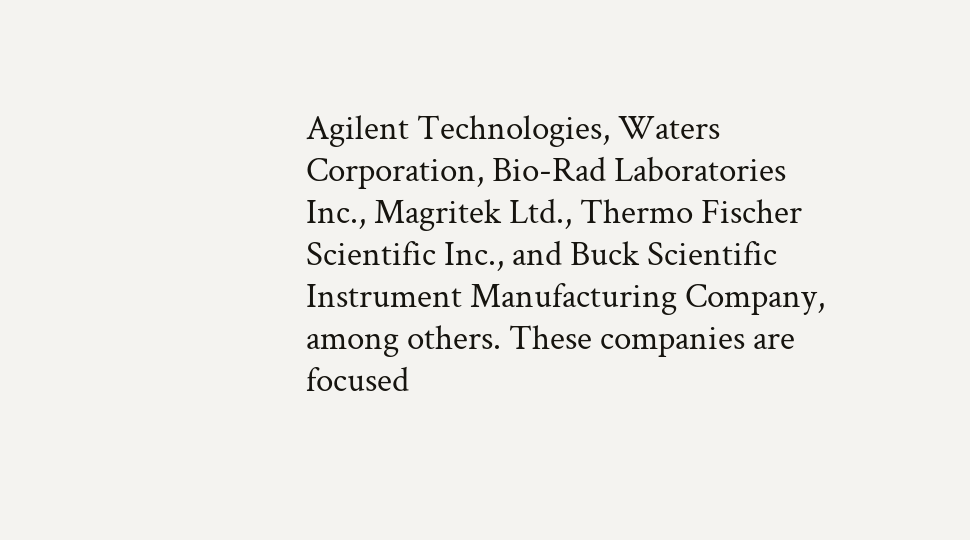Agilent Technologies, Waters Corporation, Bio-Rad Laboratories Inc., Magritek Ltd., Thermo Fischer Scientific Inc., and Buck Scientific Instrument Manufacturing Company, among others. These companies are focused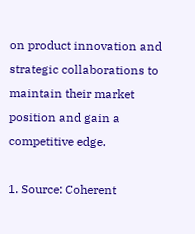on product innovation and strategic collaborations to maintain their market position and gain a competitive edge.

1. Source: Coherent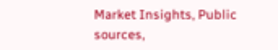Market Insights, Public sources,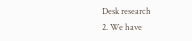Desk research
2. We have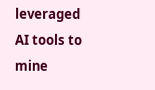leveraged AI tools to mine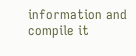information and compile it